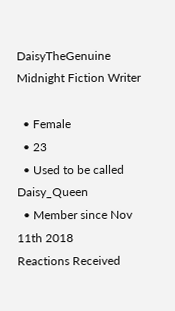DaisyTheGenuine Midnight Fiction Writer

  • Female
  • 23
  • Used to be called Daisy_Queen
  • Member since Nov 11th 2018
Reactions Received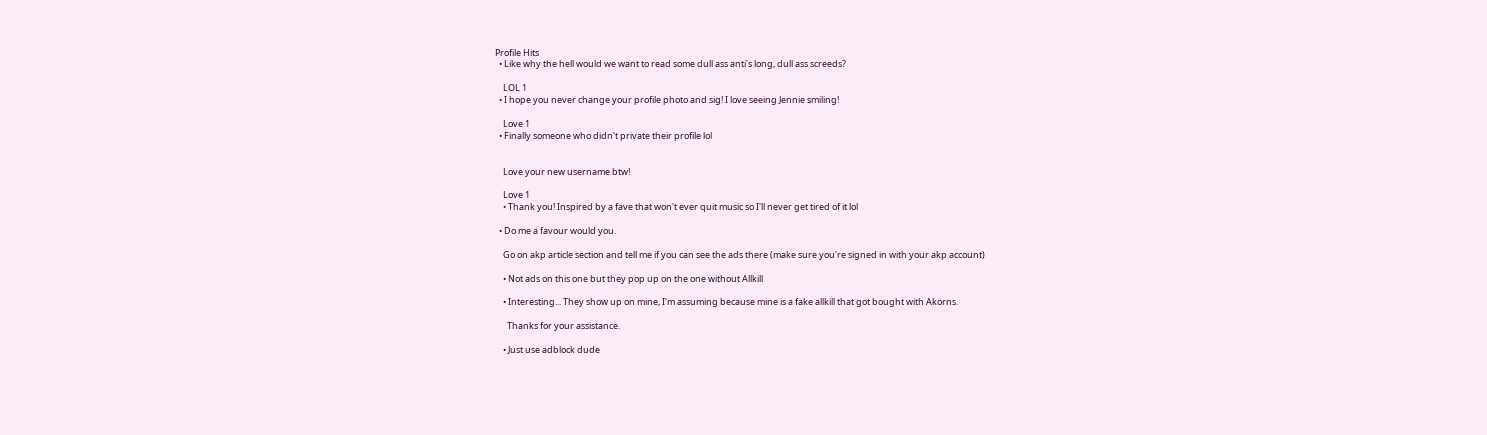Profile Hits
  • Like why the hell would we want to read some dull ass anti's long, dull ass screeds?

    LOL 1
  • I hope you never change your profile photo and sig! I love seeing Jennie smiling!

    Love 1
  • Finally someone who didn't private their profile lol


    Love your new username btw!

    Love 1
    • Thank you! Inspired by a fave that won't ever quit music so I'll never get tired of it lol

  • Do me a favour would you.

    Go on akp article section and tell me if you can see the ads there (make sure you're signed in with your akp account)

    • Not ads on this one but they pop up on the one without Allkill

    • Interesting... They show up on mine, I'm assuming because mine is a fake allkill that got bought with Akorns.

      Thanks for your assistance.

    • Just use adblock dude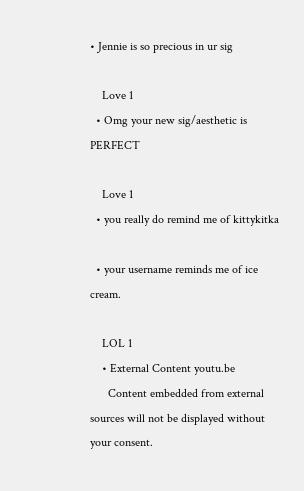• Jennie is so precious in ur sig

    Love 1
  • Omg your new sig/aesthetic is PERFECT

    Love 1
  • you really do remind me of kittykitka

  • your username reminds me of ice cream.

    LOL 1
    • External Content youtu.be
      Content embedded from external sources will not be displayed without your consent.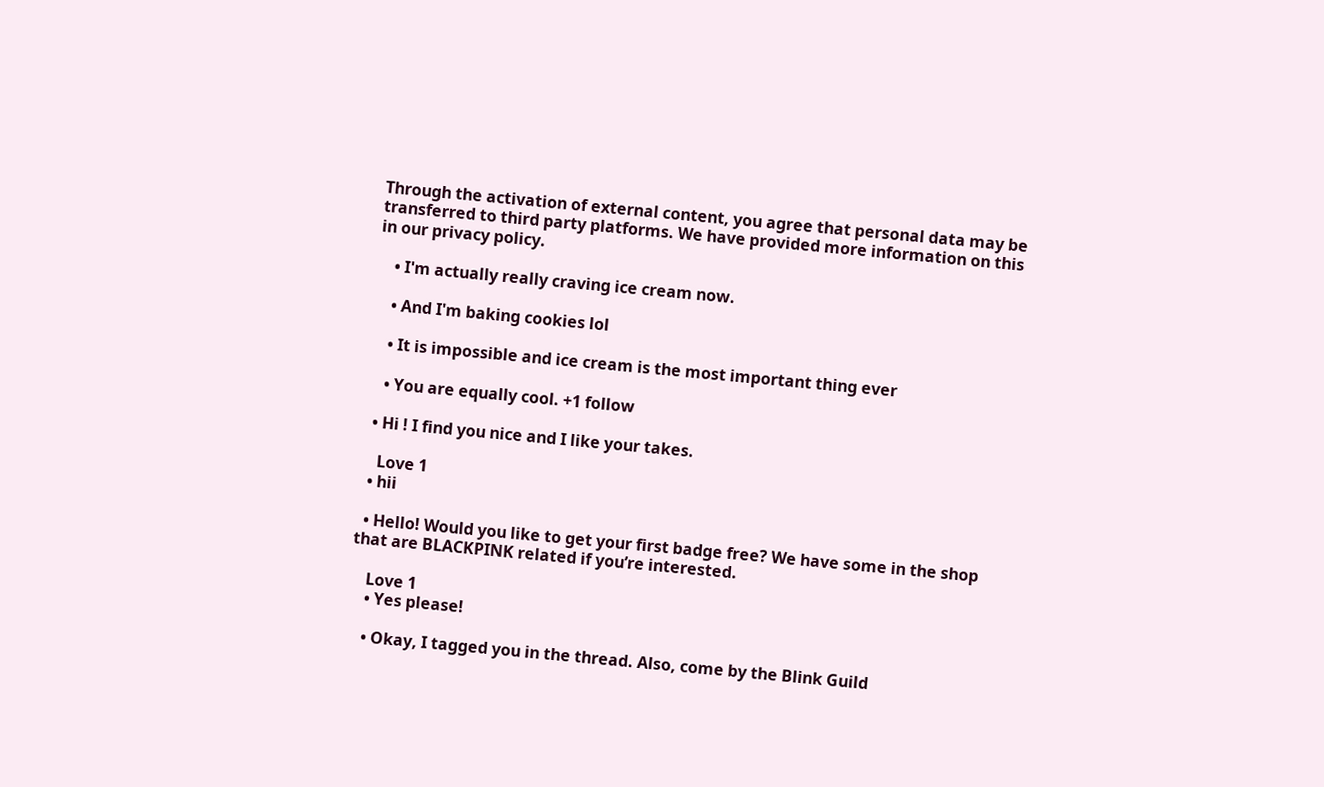Through the activation of external content, you agree that personal data may be transferred to third party platforms. We have provided more information on this in our privacy policy.

    • I'm actually really craving ice cream now.

    • And I'm baking cookies lol

    • It is impossible and ice cream is the most important thing ever

    • You are equally cool. +1 follow

  • Hi ! I find you nice and I like your takes.

    Love 1
  • hii

  • Hello! Would you like to get your first badge free? We have some in the shop that are BLACKPINK related if you’re interested.

    Love 1
    • Yes please!

    • Okay, I tagged you in the thread. Also, come by the Blink Guild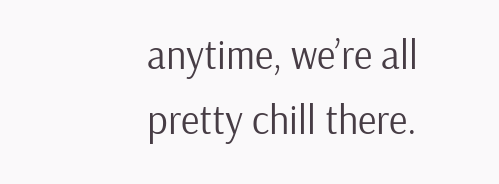anytime, we’re all pretty chill there.